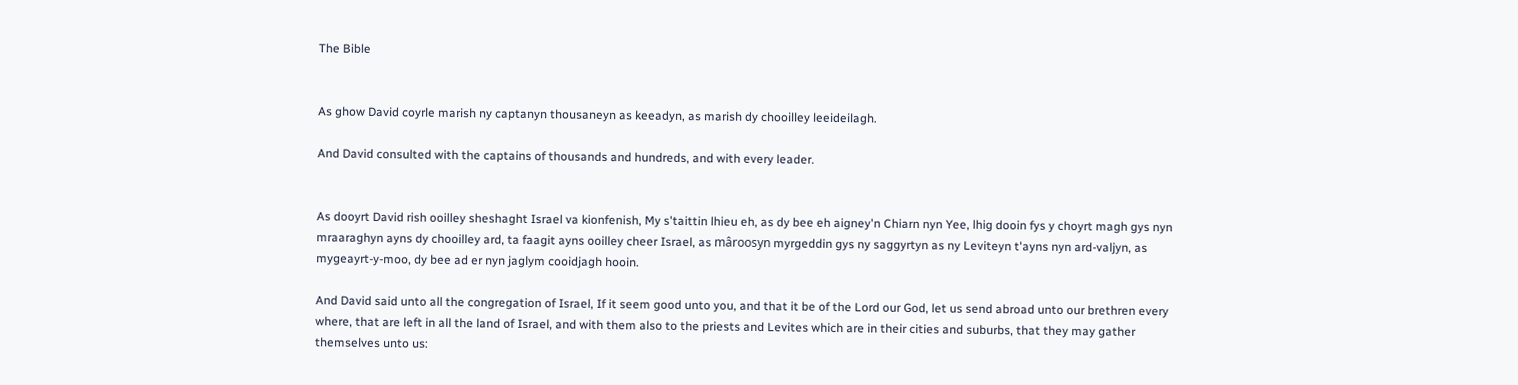The Bible


As ghow David coyrle marish ny captanyn thousaneyn as keeadyn, as marish dy chooilley leeideilagh.

And David consulted with the captains of thousands and hundreds, and with every leader.


As dooyrt David rish ooilley sheshaght Israel va kionfenish, My s'taittin lhieu eh, as dy bee eh aigney'n Chiarn nyn Yee, lhig dooin fys y choyrt magh gys nyn mraaraghyn ayns dy chooilley ard, ta faagit ayns ooilley cheer Israel, as mâroosyn myrgeddin gys ny saggyrtyn as ny Leviteyn t'ayns nyn ard-valjyn, as mygeayrt-y-moo, dy bee ad er nyn jaglym cooidjagh hooin.

And David said unto all the congregation of Israel, If it seem good unto you, and that it be of the Lord our God, let us send abroad unto our brethren every where, that are left in all the land of Israel, and with them also to the priests and Levites which are in their cities and suburbs, that they may gather themselves unto us: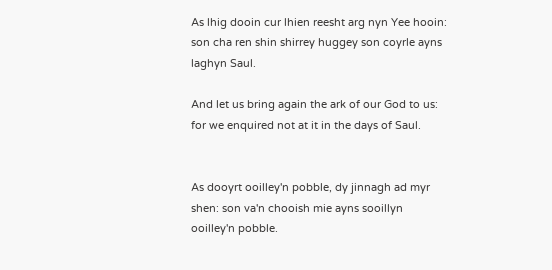As lhig dooin cur lhien reesht arg nyn Yee hooin: son cha ren shin shirrey huggey son coyrle ayns laghyn Saul.

And let us bring again the ark of our God to us: for we enquired not at it in the days of Saul.


As dooyrt ooilley'n pobble, dy jinnagh ad myr shen: son va'n chooish mie ayns sooillyn ooilley'n pobble.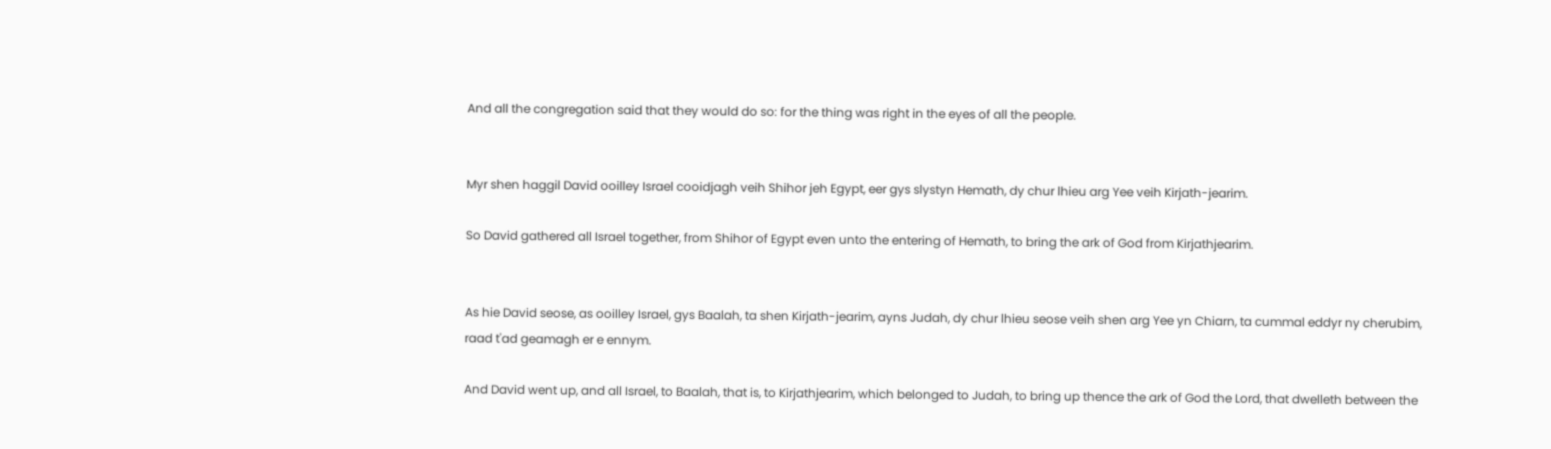And all the congregation said that they would do so: for the thing was right in the eyes of all the people.


Myr shen haggil David ooilley Israel cooidjagh veih Shihor jeh Egypt, eer gys slystyn Hemath, dy chur lhieu arg Yee veih Kirjath-jearim.

So David gathered all Israel together, from Shihor of Egypt even unto the entering of Hemath, to bring the ark of God from Kirjathjearim.


As hie David seose, as ooilley Israel, gys Baalah, ta shen Kirjath-jearim, ayns Judah, dy chur lhieu seose veih shen arg Yee yn Chiarn, ta cummal eddyr ny cherubim, raad t'ad geamagh er e ennym.

And David went up, and all Israel, to Baalah, that is, to Kirjathjearim, which belonged to Judah, to bring up thence the ark of God the Lord, that dwelleth between the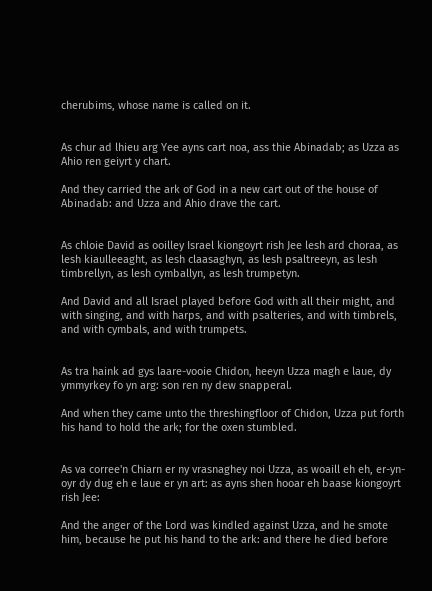cherubims, whose name is called on it.


As chur ad lhieu arg Yee ayns cart noa, ass thie Abinadab; as Uzza as Ahio ren geiyrt y chart.

And they carried the ark of God in a new cart out of the house of Abinadab: and Uzza and Ahio drave the cart.


As chloie David as ooilley Israel kiongoyrt rish Jee lesh ard choraa, as lesh kiaulleeaght, as lesh claasaghyn, as lesh psaltreeyn, as lesh timbrellyn, as lesh cymballyn, as lesh trumpetyn.

And David and all Israel played before God with all their might, and with singing, and with harps, and with psalteries, and with timbrels, and with cymbals, and with trumpets.


As tra haink ad gys laare-vooie Chidon, heeyn Uzza magh e laue, dy ymmyrkey fo yn arg: son ren ny dew snapperal.

And when they came unto the threshingfloor of Chidon, Uzza put forth his hand to hold the ark; for the oxen stumbled.


As va corree'n Chiarn er ny vrasnaghey noi Uzza, as woaill eh eh, er-yn-oyr dy dug eh e laue er yn art: as ayns shen hooar eh baase kiongoyrt rish Jee:

And the anger of the Lord was kindled against Uzza, and he smote him, because he put his hand to the ark: and there he died before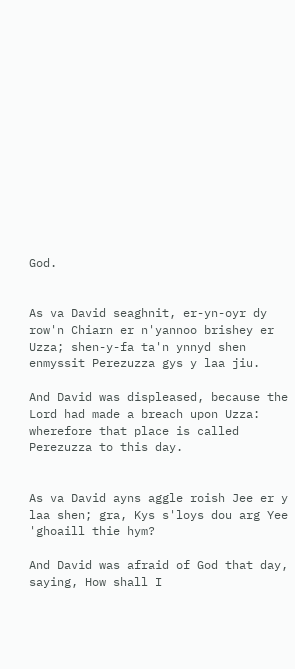God.


As va David seaghnit, er-yn-oyr dy row'n Chiarn er n'yannoo brishey er Uzza; shen-y-fa ta'n ynnyd shen enmyssit Perezuzza gys y laa jiu.

And David was displeased, because the Lord had made a breach upon Uzza: wherefore that place is called Perezuzza to this day.


As va David ayns aggle roish Jee er y laa shen; gra, Kys s'loys dou arg Yee 'ghoaill thie hym?

And David was afraid of God that day, saying, How shall I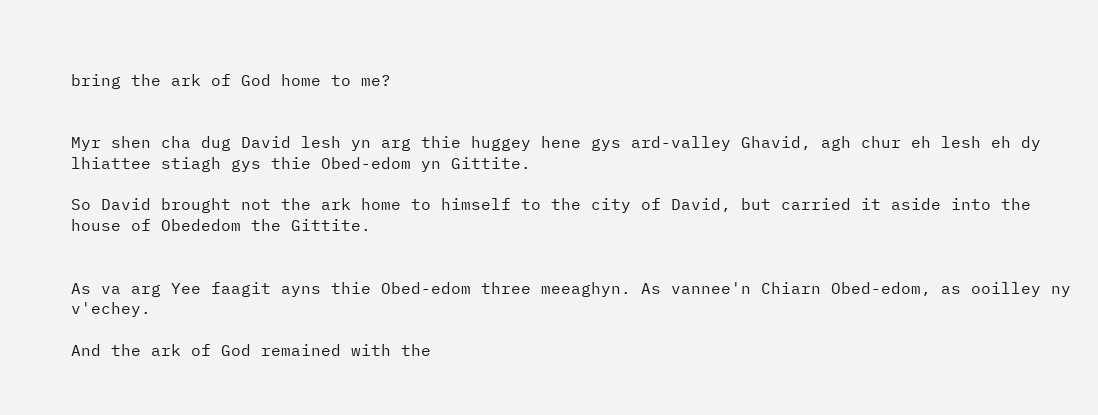bring the ark of God home to me?


Myr shen cha dug David lesh yn arg thie huggey hene gys ard-valley Ghavid, agh chur eh lesh eh dy lhiattee stiagh gys thie Obed-edom yn Gittite.

So David brought not the ark home to himself to the city of David, but carried it aside into the house of Obededom the Gittite.


As va arg Yee faagit ayns thie Obed-edom three meeaghyn. As vannee'n Chiarn Obed-edom, as ooilley ny v'echey.

And the ark of God remained with the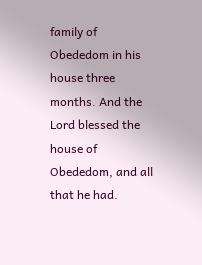family of Obededom in his house three months. And the Lord blessed the house of Obededom, and all that he had.